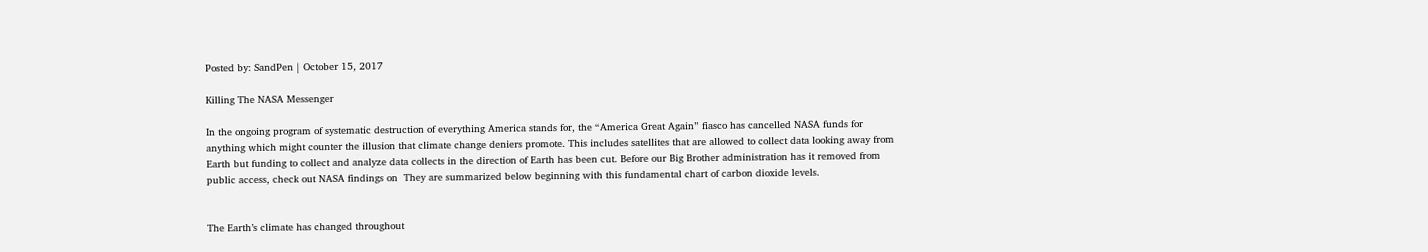Posted by: SandPen | October 15, 2017

Killing The NASA Messenger

In the ongoing program of systematic destruction of everything America stands for, the “America Great Again” fiasco has cancelled NASA funds for anything which might counter the illusion that climate change deniers promote. This includes satellites that are allowed to collect data looking away from Earth but funding to collect and analyze data collects in the direction of Earth has been cut. Before our Big Brother administration has it removed from public access, check out NASA findings on  They are summarized below beginning with this fundamental chart of carbon dioxide levels.


The Earth’s climate has changed throughout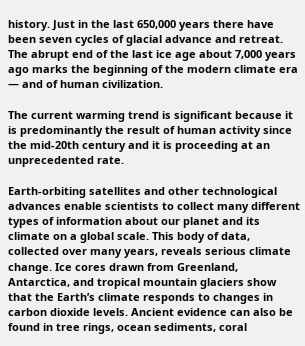history. Just in the last 650,000 years there have been seven cycles of glacial advance and retreat. The abrupt end of the last ice age about 7,000 years ago marks the beginning of the modern climate era — and of human civilization.

The current warming trend is significant because it is predominantly the result of human activity since the mid-20th century and it is proceeding at an unprecedented rate.

Earth-orbiting satellites and other technological advances enable scientists to collect many different types of information about our planet and its climate on a global scale. This body of data, collected over many years, reveals serious climate change. Ice cores drawn from Greenland, Antarctica, and tropical mountain glaciers show that the Earth’s climate responds to changes in carbon dioxide levels. Ancient evidence can also be found in tree rings, ocean sediments, coral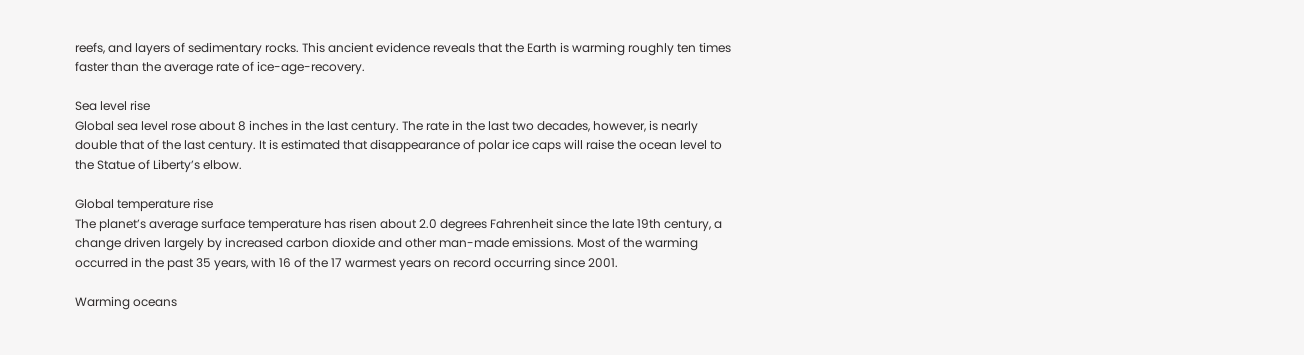reefs, and layers of sedimentary rocks. This ancient evidence reveals that the Earth is warming roughly ten times faster than the average rate of ice-age-recovery.

Sea level rise
Global sea level rose about 8 inches in the last century. The rate in the last two decades, however, is nearly double that of the last century. It is estimated that disappearance of polar ice caps will raise the ocean level to the Statue of Liberty’s elbow.

Global temperature rise
The planet’s average surface temperature has risen about 2.0 degrees Fahrenheit since the late 19th century, a change driven largely by increased carbon dioxide and other man-made emissions. Most of the warming occurred in the past 35 years, with 16 of the 17 warmest years on record occurring since 2001.

Warming oceans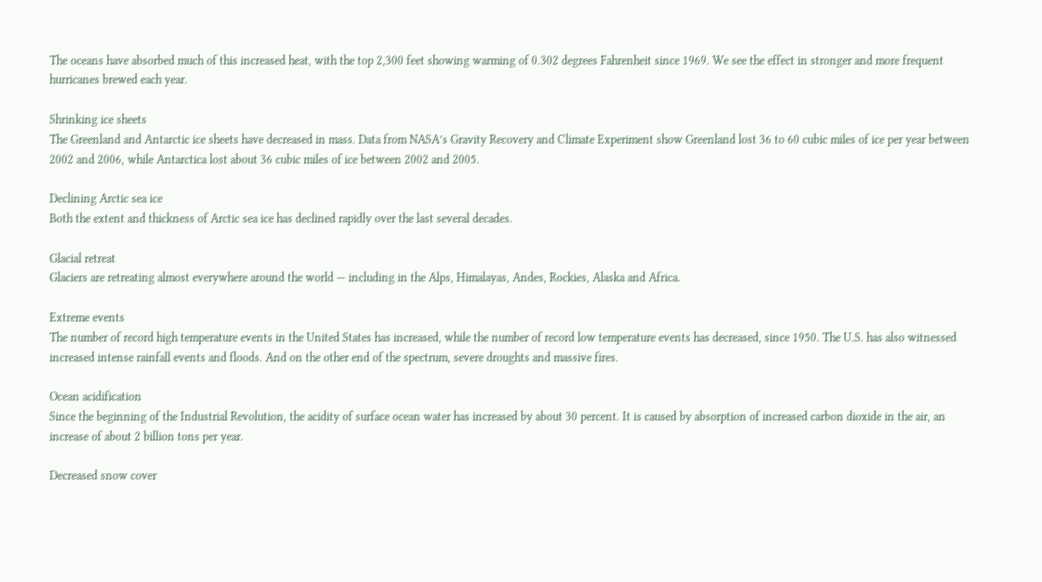The oceans have absorbed much of this increased heat, with the top 2,300 feet showing warming of 0.302 degrees Fahrenheit since 1969. We see the effect in stronger and more frequent hurricanes brewed each year.

Shrinking ice sheets
The Greenland and Antarctic ice sheets have decreased in mass. Data from NASA’s Gravity Recovery and Climate Experiment show Greenland lost 36 to 60 cubic miles of ice per year between 2002 and 2006, while Antarctica lost about 36 cubic miles of ice between 2002 and 2005.

Declining Arctic sea ice
Both the extent and thickness of Arctic sea ice has declined rapidly over the last several decades.

Glacial retreat
Glaciers are retreating almost everywhere around the world — including in the Alps, Himalayas, Andes, Rockies, Alaska and Africa.

Extreme events
The number of record high temperature events in the United States has increased, while the number of record low temperature events has decreased, since 1950. The U.S. has also witnessed increased intense rainfall events and floods. And on the other end of the spectrum, severe droughts and massive fires.

Ocean acidification
Since the beginning of the Industrial Revolution, the acidity of surface ocean water has increased by about 30 percent. It is caused by absorption of increased carbon dioxide in the air, an increase of about 2 billion tons per year.

Decreased snow cover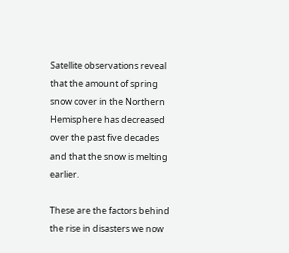Satellite observations reveal that the amount of spring snow cover in the Northern Hemisphere has decreased over the past five decades and that the snow is melting earlier.

These are the factors behind the rise in disasters we now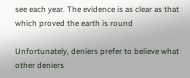see each year. The evidence is as clear as that which proved the earth is round

Unfortunately, deniers prefer to believe what other deniers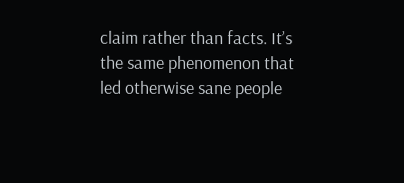claim rather than facts. It’s the same phenomenon that led otherwise sane people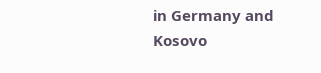in Germany and Kosovo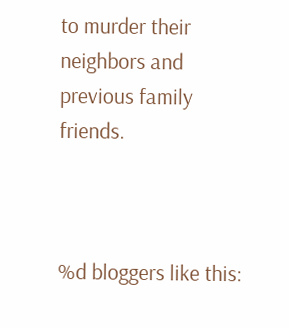to murder their neighbors and previous family friends.



%d bloggers like this: